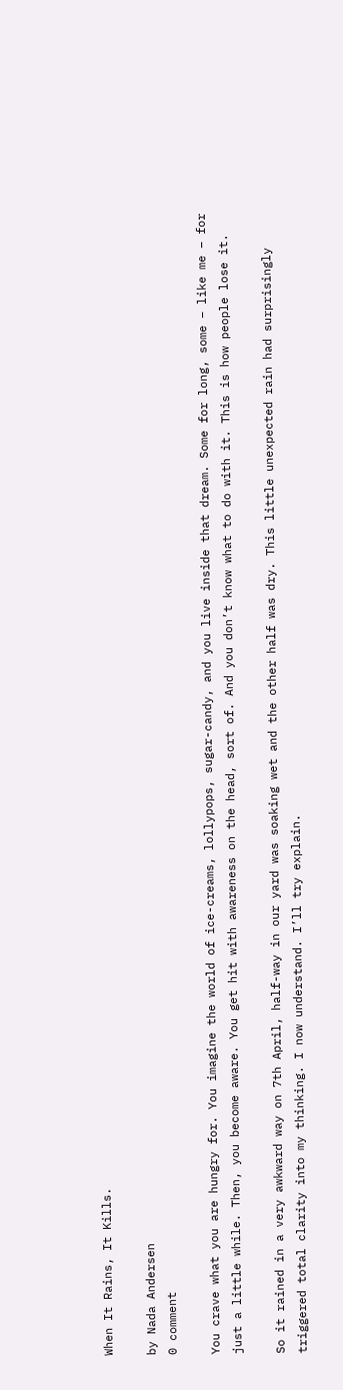When It Rains, It Kills.

by Nada Andersen
0 comment

You crave what you are hungry for. You imagine the world of ice-creams, lollypops, sugar-candy, and you live inside that dream. Some for long, some – like me – for just a little while. Then, you become aware. You get hit with awareness on the head, sort of. And you don’t know what to do with it. This is how people lose it.

So it rained in a very awkward way on 7th April, half-way in our yard was soaking wet and the other half was dry. This little unexpected rain had surprisingly triggered total clarity into my thinking. I now understand. I’ll try explain.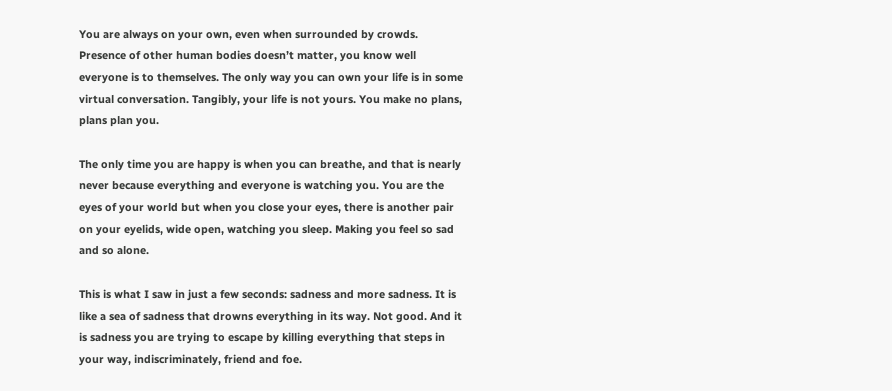You are always on your own, even when surrounded by crowds. Presence of other human bodies doesn’t matter, you know well everyone is to themselves. The only way you can own your life is in some virtual conversation. Tangibly, your life is not yours. You make no plans, plans plan you.

The only time you are happy is when you can breathe, and that is nearly never because everything and everyone is watching you. You are the eyes of your world but when you close your eyes, there is another pair on your eyelids, wide open, watching you sleep. Making you feel so sad and so alone.

This is what I saw in just a few seconds: sadness and more sadness. It is like a sea of sadness that drowns everything in its way. Not good. And it is sadness you are trying to escape by killing everything that steps in your way, indiscriminately, friend and foe.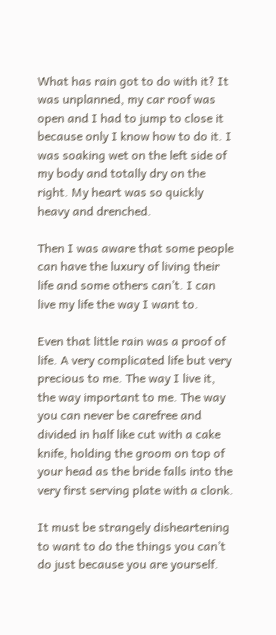What has rain got to do with it? It was unplanned, my car roof was open and I had to jump to close it because only I know how to do it. I was soaking wet on the left side of my body and totally dry on the right. My heart was so quickly heavy and drenched.

Then I was aware that some people can have the luxury of living their life and some others can’t. I can live my life the way I want to.

Even that little rain was a proof of life. A very complicated life but very precious to me. The way I live it, the way important to me. The way you can never be carefree and divided in half like cut with a cake knife, holding the groom on top of your head as the bride falls into the very first serving plate with a clonk.

It must be strangely disheartening to want to do the things you can’t do just because you are yourself.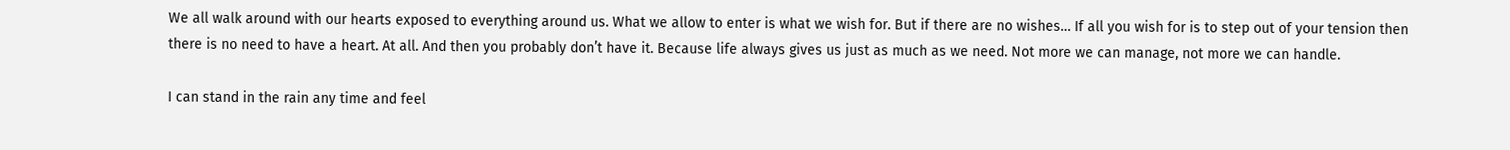We all walk around with our hearts exposed to everything around us. What we allow to enter is what we wish for. But if there are no wishes… If all you wish for is to step out of your tension then there is no need to have a heart. At all. And then you probably don’t have it. Because life always gives us just as much as we need. Not more we can manage, not more we can handle.

I can stand in the rain any time and feel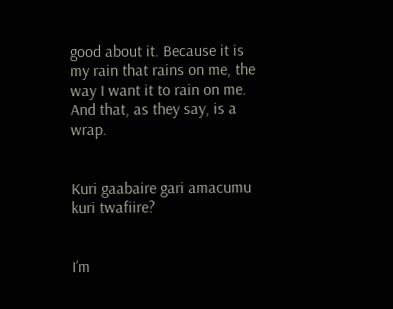good about it. Because it is my rain that rains on me, the way I want it to rain on me. And that, as they say, is a wrap.


Kuri gaabaire gari amacumu kuri twafiire?


I’m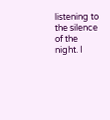listening to the silence of the night. I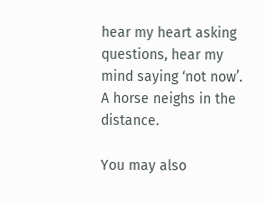hear my heart asking questions, hear my mind saying ‘not now’. A horse neighs in the distance.

You may also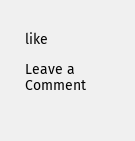like

Leave a Comment